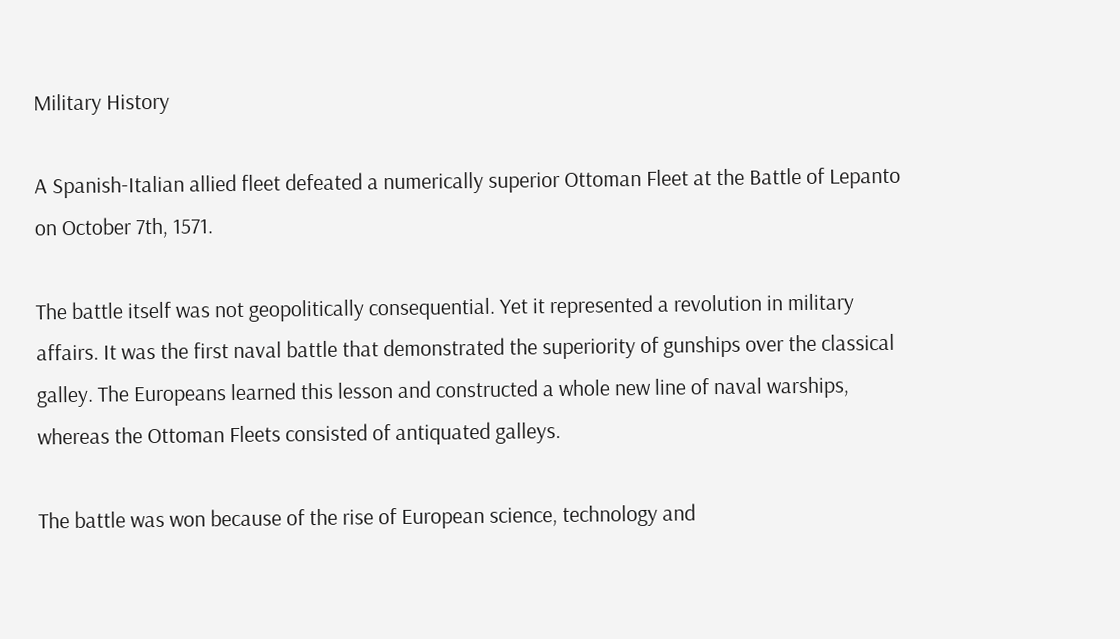Military History

A Spanish-Italian allied fleet defeated a numerically superior Ottoman Fleet at the Battle of Lepanto on October 7th, 1571.

The battle itself was not geopolitically consequential. Yet it represented a revolution in military affairs. It was the first naval battle that demonstrated the superiority of gunships over the classical galley. The Europeans learned this lesson and constructed a whole new line of naval warships, whereas the Ottoman Fleets consisted of antiquated galleys.

The battle was won because of the rise of European science, technology and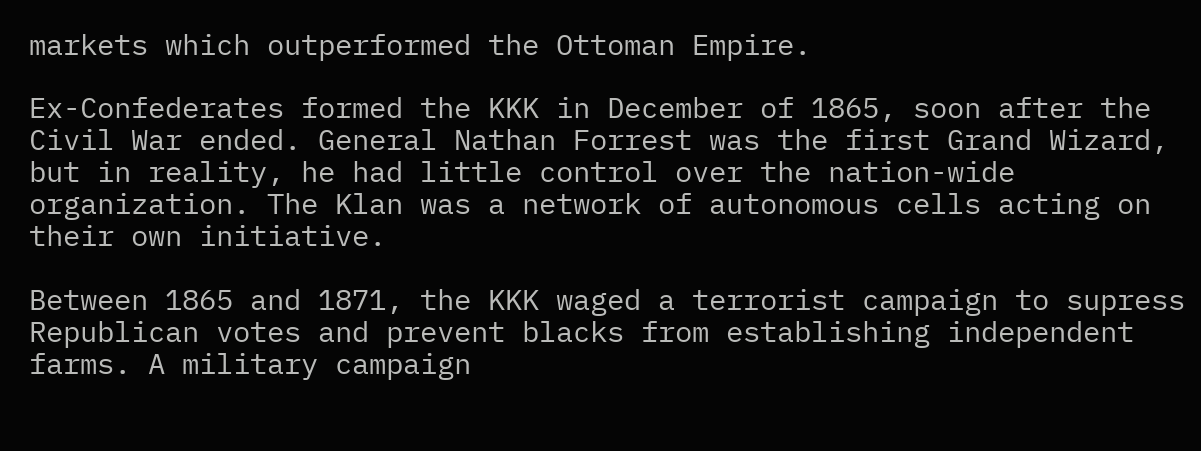markets which outperformed the Ottoman Empire.

Ex-Confederates formed the KKK in December of 1865, soon after the Civil War ended. General Nathan Forrest was the first Grand Wizard, but in reality, he had little control over the nation-wide organization. The Klan was a network of autonomous cells acting on their own initiative.

Between 1865 and 1871, the KKK waged a terrorist campaign to supress Republican votes and prevent blacks from establishing independent farms. A military campaign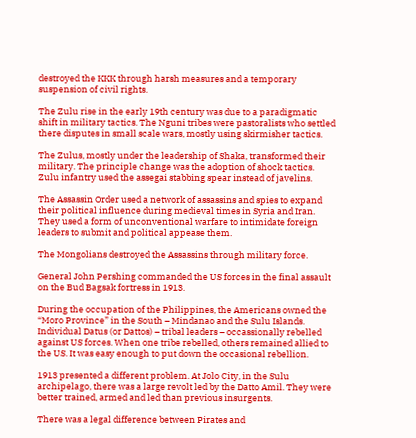destroyed the KKK through harsh measures and a temporary suspension of civil rights.

The Zulu rise in the early 19th century was due to a paradigmatic shift in military tactics. The Nguni tribes were pastoralists who settled there disputes in small scale wars, mostly using skirmisher tactics.

The Zulus, mostly under the leadership of Shaka, transformed their military. The principle change was the adoption of shock tactics. Zulu infantry used the assegai stabbing spear instead of javelins.

The Assassin Order used a network of assassins and spies to expand their political influence during medieval times in Syria and Iran. They used a form of unconventional warfare to intimidate foreign leaders to submit and political appease them.

The Mongolians destroyed the Assassins through military force.

General John Pershing commanded the US forces in the final assault on the Bud Bagsak fortress in 1913.

During the occupation of the Philippines, the Americans owned the “Moro Province” in the South – Mindanao and the Sulu Islands. Individual Datus (or Dattos) – tribal leaders – occassionally rebelled against US forces. When one tribe rebelled, others remained allied to the US. It was easy enough to put down the occasional rebellion.

1913 presented a different problem. At Jolo City, in the Sulu archipelago, there was a large revolt led by the Datto Amil. They were better trained, armed and led than previous insurgents.

There was a legal difference between Pirates and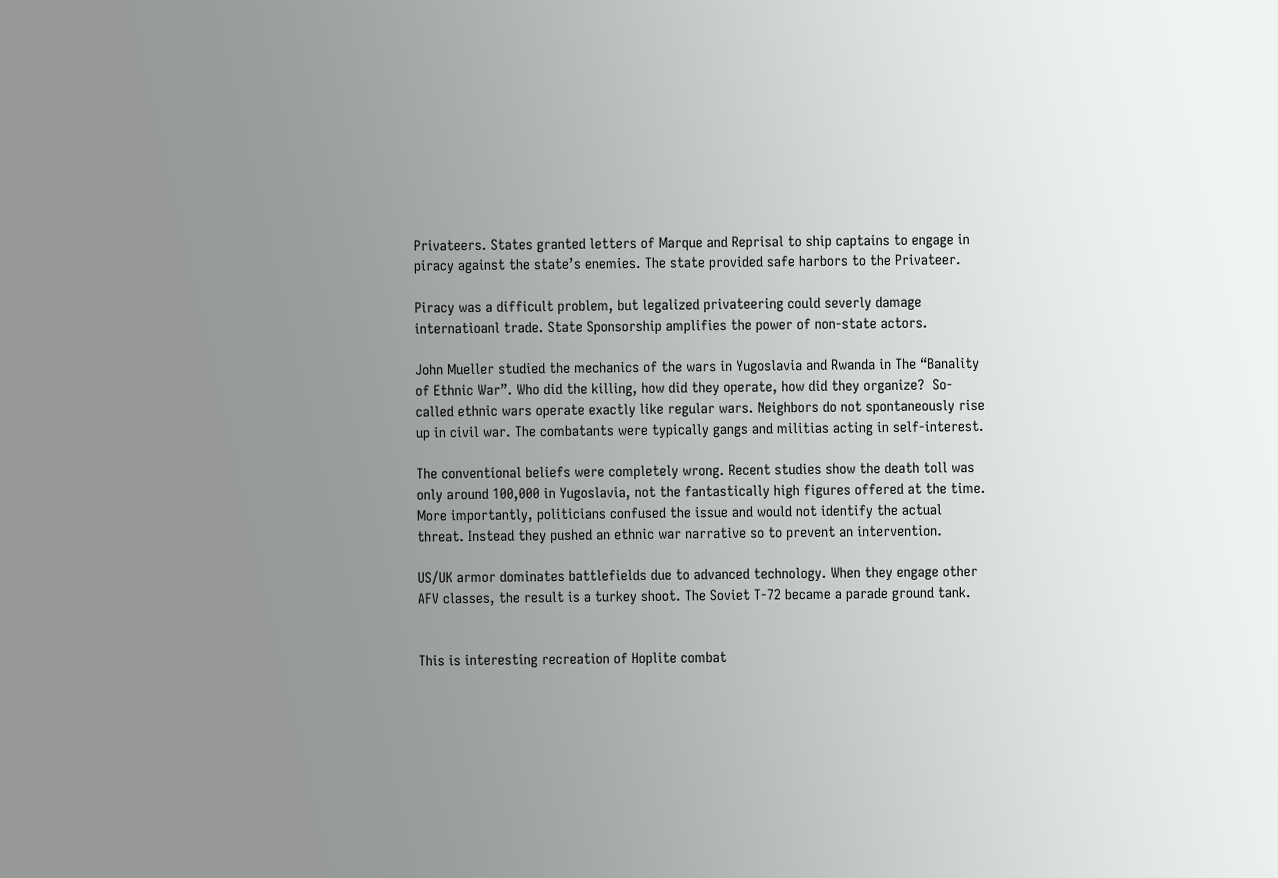Privateers. States granted letters of Marque and Reprisal to ship captains to engage in piracy against the state’s enemies. The state provided safe harbors to the Privateer.

Piracy was a difficult problem, but legalized privateering could severly damage internatioanl trade. State Sponsorship amplifies the power of non-state actors.

John Mueller studied the mechanics of the wars in Yugoslavia and Rwanda in The “Banality of Ethnic War”. Who did the killing, how did they operate, how did they organize?  So-called ethnic wars operate exactly like regular wars. Neighbors do not spontaneously rise up in civil war. The combatants were typically gangs and militias acting in self-interest.

The conventional beliefs were completely wrong. Recent studies show the death toll was only around 100,000 in Yugoslavia, not the fantastically high figures offered at the time. More importantly, politicians confused the issue and would not identify the actual threat. Instead they pushed an ethnic war narrative so to prevent an intervention.

US/UK armor dominates battlefields due to advanced technology. When they engage other AFV classes, the result is a turkey shoot. The Soviet T-72 became a parade ground tank.


This is interesting recreation of Hoplite combat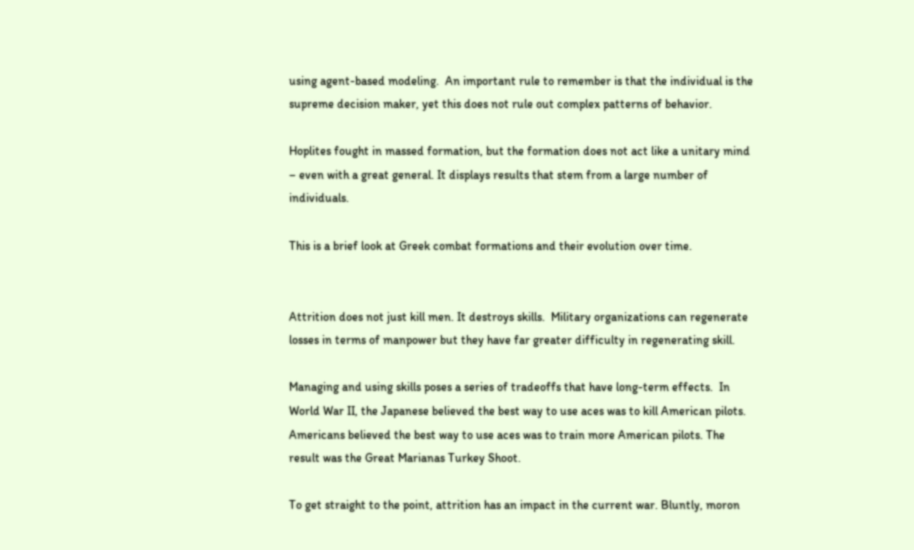using agent-based modeling.  An important rule to remember is that the individual is the supreme decision maker, yet this does not rule out complex patterns of behavior.

Hoplites fought in massed formation, but the formation does not act like a unitary mind – even with a great general. It displays results that stem from a large number of individuals.

This is a brief look at Greek combat formations and their evolution over time.


Attrition does not just kill men. It destroys skills.  Military organizations can regenerate losses in terms of manpower but they have far greater difficulty in regenerating skill.

Managing and using skills poses a series of tradeoffs that have long-term effects.  In World War II, the Japanese believed the best way to use aces was to kill American pilots. Americans believed the best way to use aces was to train more American pilots. The result was the Great Marianas Turkey Shoot.

To get straight to the point, attrition has an impact in the current war. Bluntly, moron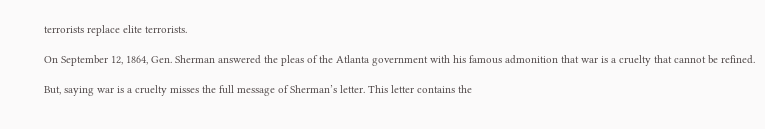terrorists replace elite terrorists.

On September 12, 1864, Gen. Sherman answered the pleas of the Atlanta government with his famous admonition that war is a cruelty that cannot be refined.

But, saying war is a cruelty misses the full message of Sherman’s letter. This letter contains the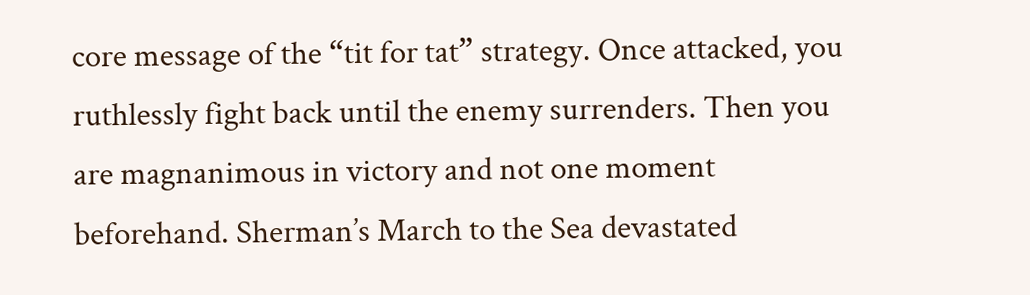core message of the “tit for tat” strategy. Once attacked, you ruthlessly fight back until the enemy surrenders. Then you are magnanimous in victory and not one moment beforehand. Sherman’s March to the Sea devastated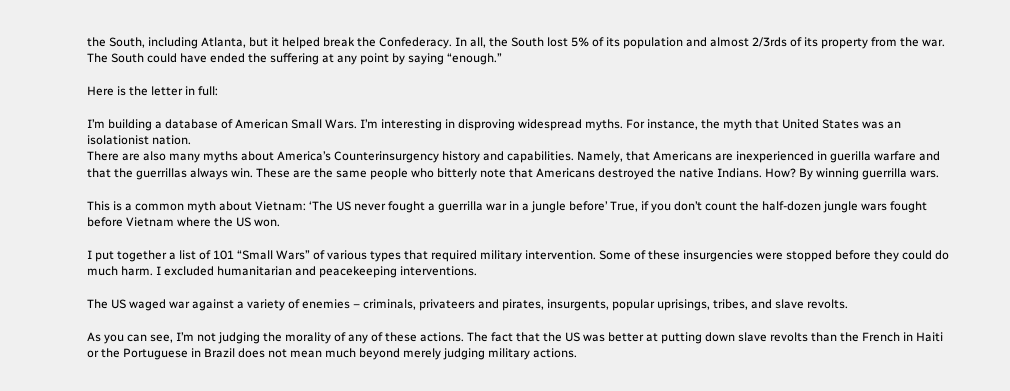the South, including Atlanta, but it helped break the Confederacy. In all, the South lost 5% of its population and almost 2/3rds of its property from the war. The South could have ended the suffering at any point by saying “enough.”

Here is the letter in full:

I’m building a database of American Small Wars. I’m interesting in disproving widespread myths. For instance, the myth that United States was an isolationist nation.
There are also many myths about America’s Counterinsurgency history and capabilities. Namely, that Americans are inexperienced in guerilla warfare and that the guerrillas always win. These are the same people who bitterly note that Americans destroyed the native Indians. How? By winning guerrilla wars.

This is a common myth about Vietnam: ‘The US never fought a guerrilla war in a jungle before’ True, if you don’t count the half-dozen jungle wars fought before Vietnam where the US won.

I put together a list of 101 “Small Wars” of various types that required military intervention. Some of these insurgencies were stopped before they could do much harm. I excluded humanitarian and peacekeeping interventions.

The US waged war against a variety of enemies – criminals, privateers and pirates, insurgents, popular uprisings, tribes, and slave revolts.

As you can see, I’m not judging the morality of any of these actions. The fact that the US was better at putting down slave revolts than the French in Haiti or the Portuguese in Brazil does not mean much beyond merely judging military actions.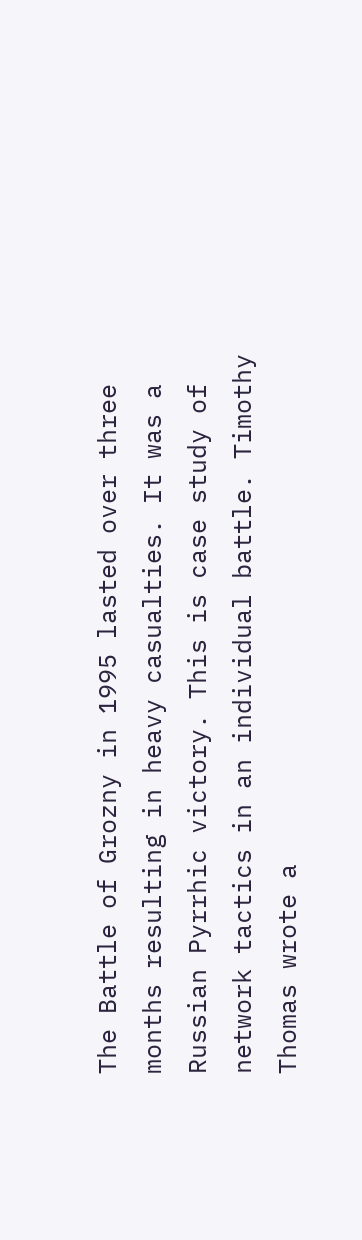The Battle of Grozny in 1995 lasted over three months resulting in heavy casualties. It was a Russian Pyrrhic victory. This is case study of network tactics in an individual battle. Timothy Thomas wrote a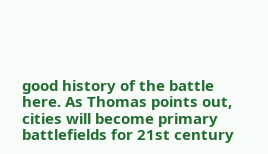good history of the battle here. As Thomas points out, cities will become primary battlefields for 21st century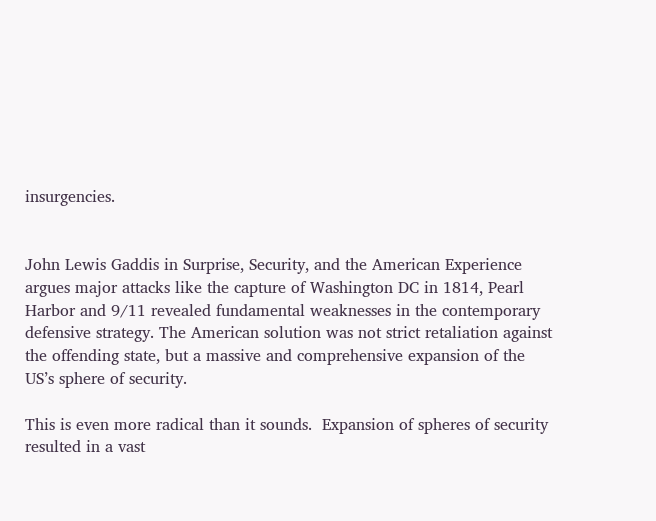insurgencies.


John Lewis Gaddis in Surprise, Security, and the American Experience argues major attacks like the capture of Washington DC in 1814, Pearl Harbor and 9/11 revealed fundamental weaknesses in the contemporary defensive strategy. The American solution was not strict retaliation against the offending state, but a massive and comprehensive expansion of the US’s sphere of security.

This is even more radical than it sounds.  Expansion of spheres of security resulted in a vast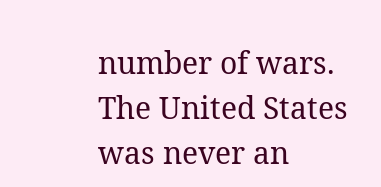number of wars. The United States was never an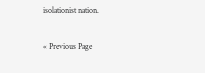isolationist nation.

« Previous Page